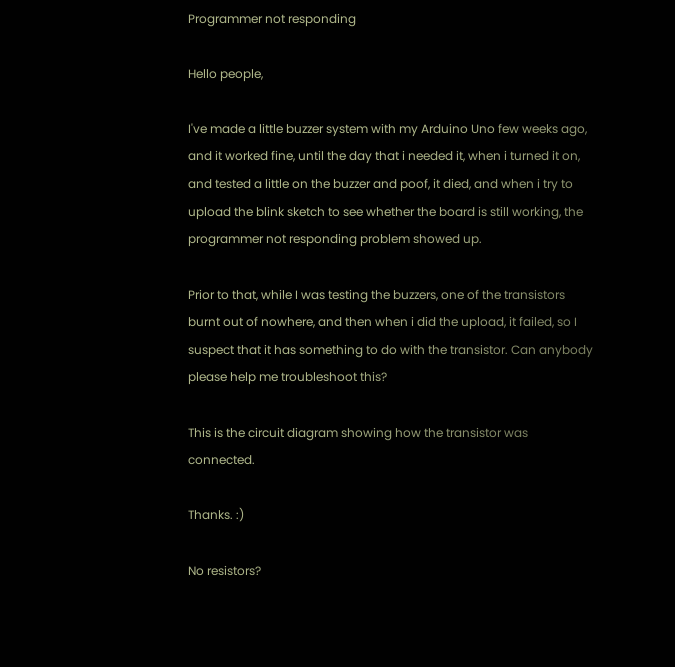Programmer not responding

Hello people,

I've made a little buzzer system with my Arduino Uno few weeks ago, and it worked fine, until the day that i needed it, when i turned it on, and tested a little on the buzzer and poof, it died, and when i try to upload the blink sketch to see whether the board is still working, the programmer not responding problem showed up.

Prior to that, while I was testing the buzzers, one of the transistors burnt out of nowhere, and then when i did the upload, it failed, so I suspect that it has something to do with the transistor. Can anybody please help me troubleshoot this?

This is the circuit diagram showing how the transistor was connected.

Thanks. :)

No resistors?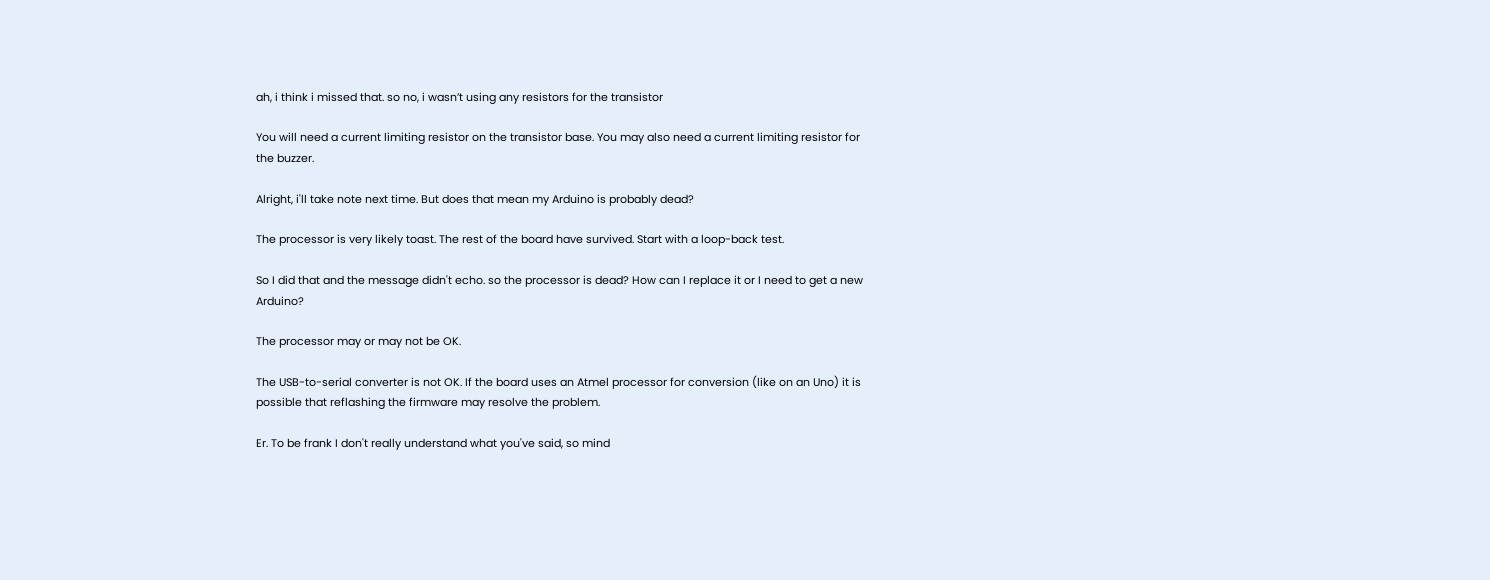ah, i think i missed that. so no, i wasn’t using any resistors for the transistor

You will need a current limiting resistor on the transistor base. You may also need a current limiting resistor for the buzzer.

Alright, i'll take note next time. But does that mean my Arduino is probably dead?

The processor is very likely toast. The rest of the board have survived. Start with a loop-back test.

So I did that and the message didn't echo. so the processor is dead? How can I replace it or I need to get a new Arduino?

The processor may or may not be OK.

The USB-to-serial converter is not OK. If the board uses an Atmel processor for conversion (like on an Uno) it is possible that reflashing the firmware may resolve the problem.

Er. To be frank I don't really understand what you've said, so mind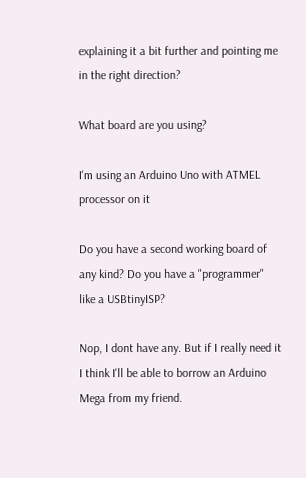explaining it a bit further and pointing me in the right direction?

What board are you using?

I'm using an Arduino Uno with ATMEL processor on it

Do you have a second working board of any kind? Do you have a "programmer" like a USBtinyISP?

Nop, I dont have any. But if I really need it I think I'll be able to borrow an Arduino Mega from my friend.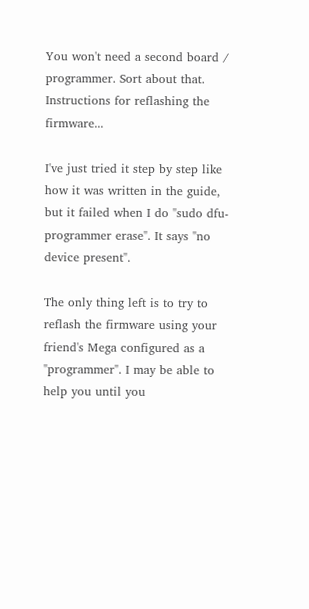You won't need a second board / programmer. Sort about that. Instructions for reflashing the firmware...

I've just tried it step by step like how it was written in the guide, but it failed when I do "sudo dfu-programmer erase". It says "no device present".

The only thing left is to try to reflash the firmware using your friend's Mega configured as a "programmer". I may be able to help you until you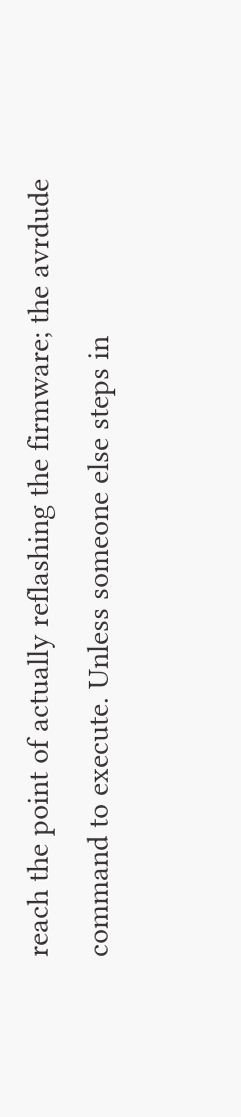reach the point of actually reflashing the firmware; the avrdude command to execute. Unless someone else steps in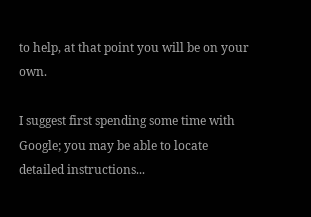to help, at that point you will be on your own.

I suggest first spending some time with Google; you may be able to locate detailed instructions...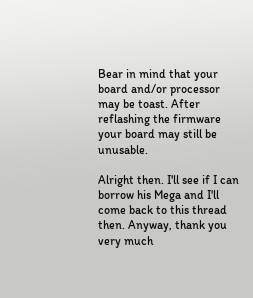Bear in mind that your board and/or processor may be toast. After reflashing the firmware your board may still be unusable.

Alright then. I'll see if I can borrow his Mega and I'll come back to this thread then. Anyway, thank you very much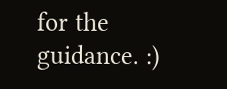for the guidance. :)